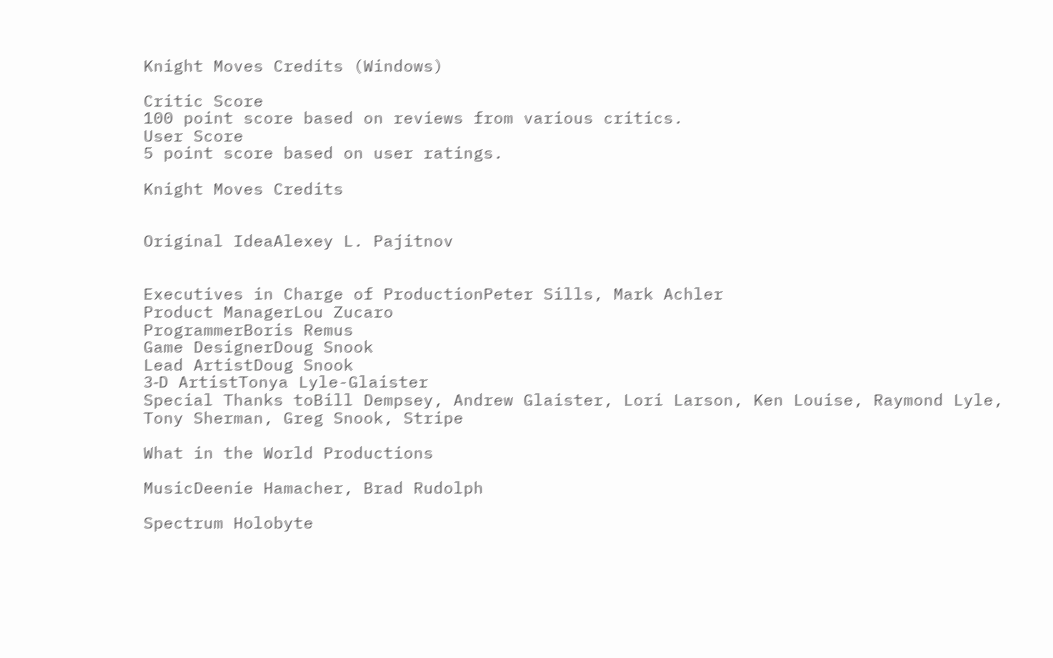Knight Moves Credits (Windows)

Critic Score
100 point score based on reviews from various critics.
User Score
5 point score based on user ratings.

Knight Moves Credits


Original IdeaAlexey L. Pajitnov


Executives in Charge of ProductionPeter Sills, Mark Achler
Product ManagerLou Zucaro
ProgrammerBoris Remus
Game DesignerDoug Snook
Lead ArtistDoug Snook
3‑D ArtistTonya Lyle-Glaister
Special Thanks toBill Dempsey, Andrew Glaister, Lori Larson, Ken Louise, Raymond Lyle, Tony Sherman, Greg Snook, Stripe

What in the World Productions

MusicDeenie Hamacher, Brad Rudolph

Spectrum Holobyte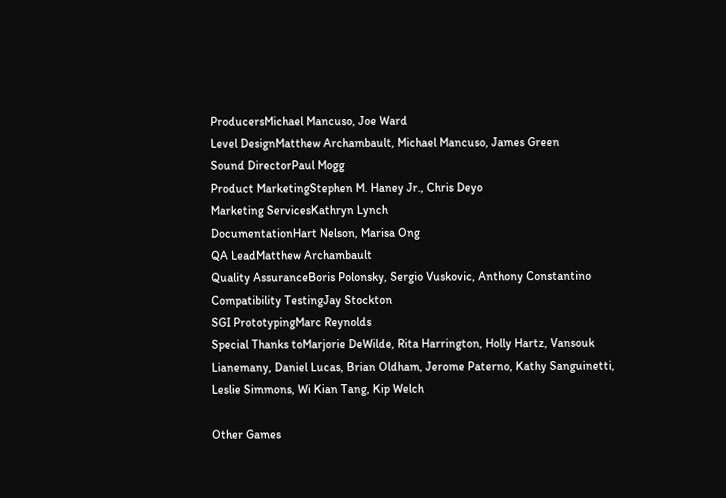ProducersMichael Mancuso, Joe Ward
Level DesignMatthew Archambault, Michael Mancuso, James Green
Sound DirectorPaul Mogg
Product MarketingStephen M. Haney Jr., Chris Deyo
Marketing ServicesKathryn Lynch
DocumentationHart Nelson, Marisa Ong
QA LeadMatthew Archambault
Quality AssuranceBoris Polonsky, Sergio Vuskovic, Anthony Constantino
Compatibility TestingJay Stockton
SGI PrototypingMarc Reynolds
Special Thanks toMarjorie DeWilde, Rita Harrington, Holly Hartz, Vansouk Lianemany, Daniel Lucas, Brian Oldham, Jerome Paterno, Kathy Sanguinetti, Leslie Simmons, Wi Kian Tang, Kip Welch

Other Games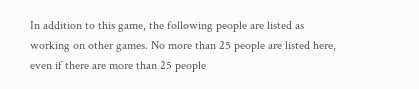In addition to this game, the following people are listed as working on other games. No more than 25 people are listed here, even if there are more than 25 people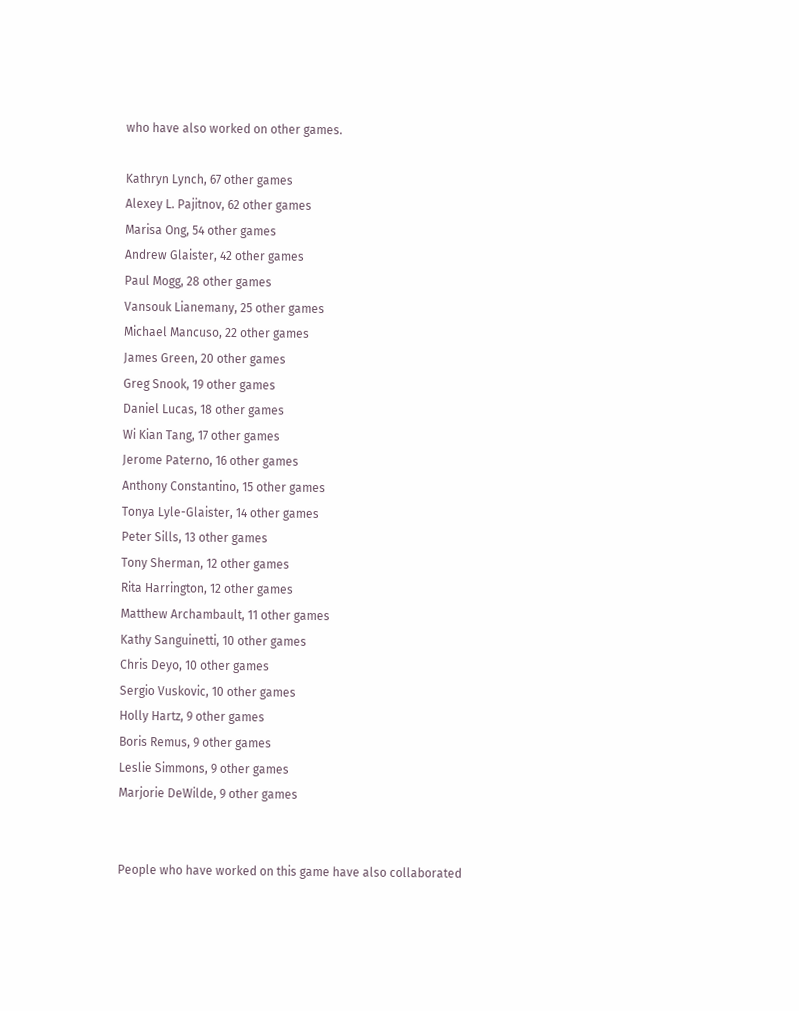who have also worked on other games.

Kathryn Lynch, 67 other games
Alexey L. Pajitnov, 62 other games
Marisa Ong, 54 other games
Andrew Glaister, 42 other games
Paul Mogg, 28 other games
Vansouk Lianemany, 25 other games
Michael Mancuso, 22 other games
James Green, 20 other games
Greg Snook, 19 other games
Daniel Lucas, 18 other games
Wi Kian Tang, 17 other games
Jerome Paterno, 16 other games
Anthony Constantino, 15 other games
Tonya Lyle-Glaister, 14 other games
Peter Sills, 13 other games
Tony Sherman, 12 other games
Rita Harrington, 12 other games
Matthew Archambault, 11 other games
Kathy Sanguinetti, 10 other games
Chris Deyo, 10 other games
Sergio Vuskovic, 10 other games
Holly Hartz, 9 other games
Boris Remus, 9 other games
Leslie Simmons, 9 other games
Marjorie DeWilde, 9 other games


People who have worked on this game have also collaborated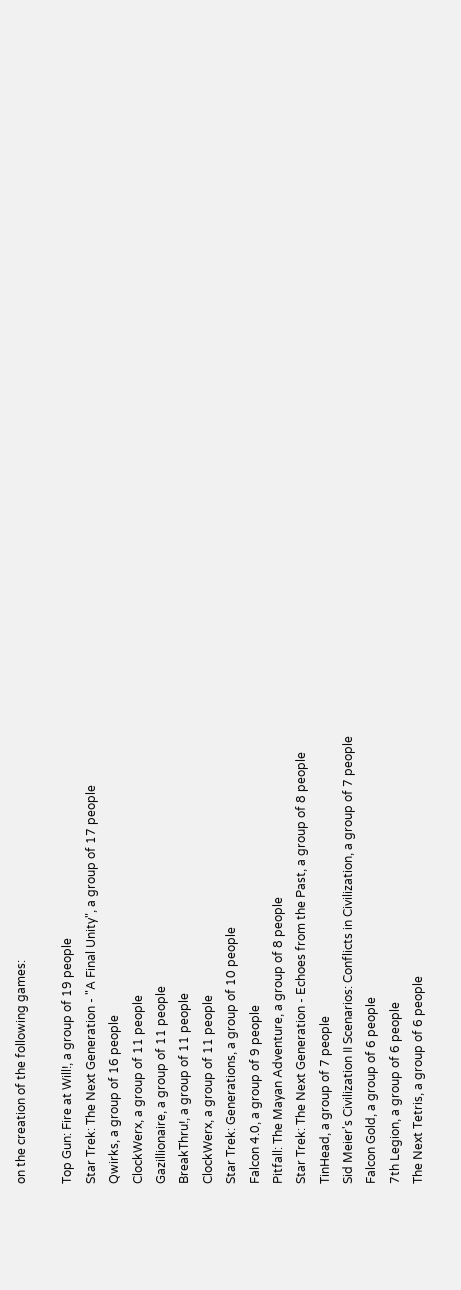on the creation of the following games:

Top Gun: Fire at Will!, a group of 19 people
Star Trek: The Next Generation - "A Final Unity", a group of 17 people
Qwirks, a group of 16 people
ClockWerx, a group of 11 people
Gazillionaire, a group of 11 people
BreakThru!, a group of 11 people
ClockWerx, a group of 11 people
Star Trek: Generations, a group of 10 people
Falcon 4.0, a group of 9 people
Pitfall: The Mayan Adventure, a group of 8 people
Star Trek: The Next Generation - Echoes from the Past, a group of 8 people
TinHead, a group of 7 people
Sid Meier's Civilization II Scenarios: Conflicts in Civilization, a group of 7 people
Falcon Gold, a group of 6 people
7th Legion, a group of 6 people
The Next Tetris, a group of 6 people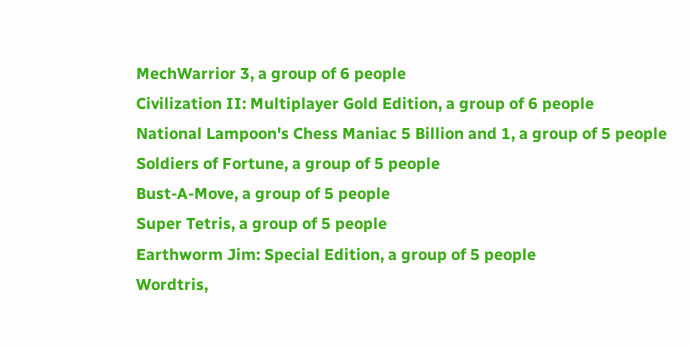MechWarrior 3, a group of 6 people
Civilization II: Multiplayer Gold Edition, a group of 6 people
National Lampoon's Chess Maniac 5 Billion and 1, a group of 5 people
Soldiers of Fortune, a group of 5 people
Bust-A-Move, a group of 5 people
Super Tetris, a group of 5 people
Earthworm Jim: Special Edition, a group of 5 people
Wordtris,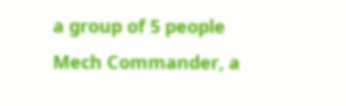a group of 5 people
Mech Commander, a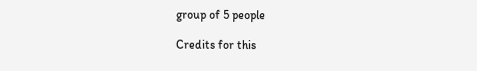group of 5 people

Credits for this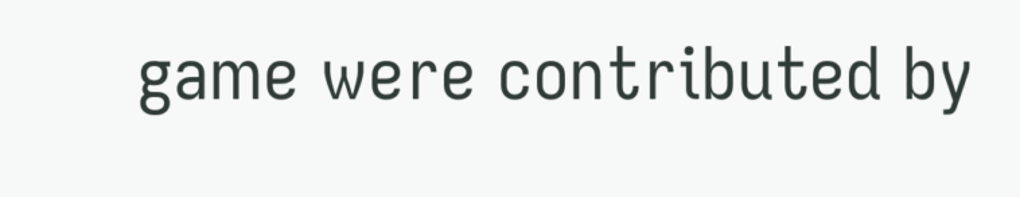game were contributed by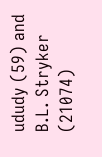ududy (59) and B.L. Stryker (21074)